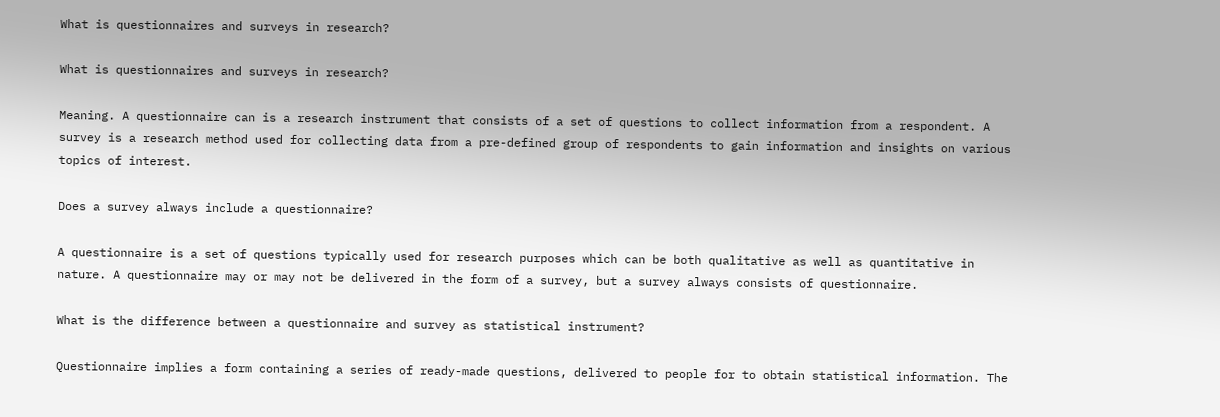What is questionnaires and surveys in research?

What is questionnaires and surveys in research?

Meaning. A questionnaire can is a research instrument that consists of a set of questions to collect information from a respondent. A survey is a research method used for collecting data from a pre-defined group of respondents to gain information and insights on various topics of interest.

Does a survey always include a questionnaire?

A questionnaire is a set of questions typically used for research purposes which can be both qualitative as well as quantitative in nature. A questionnaire may or may not be delivered in the form of a survey, but a survey always consists of questionnaire.

What is the difference between a questionnaire and survey as statistical instrument?

Questionnaire implies a form containing a series of ready-made questions, delivered to people for to obtain statistical information. The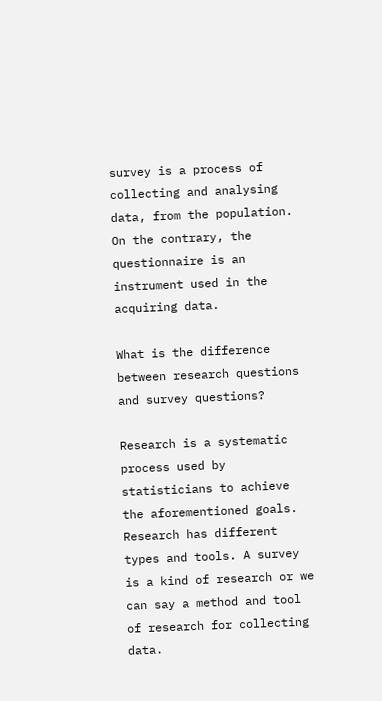survey is a process of collecting and analysing data, from the population. On the contrary, the questionnaire is an instrument used in the acquiring data.

What is the difference between research questions and survey questions?

Research is a systematic process used by statisticians to achieve the aforementioned goals. Research has different types and tools. A survey is a kind of research or we can say a method and tool of research for collecting data.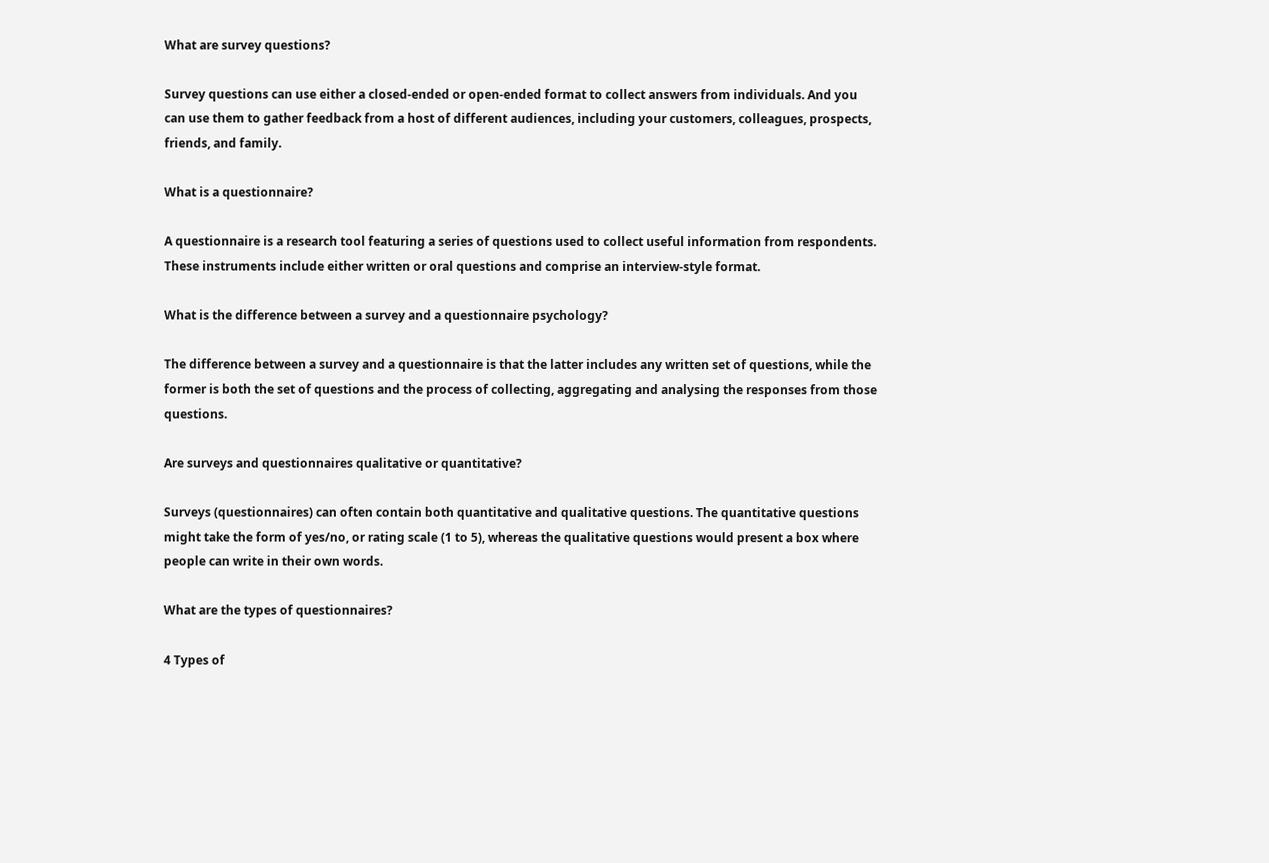What are survey questions?

Survey questions can use either a closed-ended or open-ended format to collect answers from individuals. And you can use them to gather feedback from a host of different audiences, including your customers, colleagues, prospects, friends, and family.

What is a questionnaire?

A questionnaire is a research tool featuring a series of questions used to collect useful information from respondents. These instruments include either written or oral questions and comprise an interview-style format.

What is the difference between a survey and a questionnaire psychology?

The difference between a survey and a questionnaire is that the latter includes any written set of questions, while the former is both the set of questions and the process of collecting, aggregating and analysing the responses from those questions.

Are surveys and questionnaires qualitative or quantitative?

Surveys (questionnaires) can often contain both quantitative and qualitative questions. The quantitative questions might take the form of yes/no, or rating scale (1 to 5), whereas the qualitative questions would present a box where people can write in their own words.

What are the types of questionnaires?

4 Types of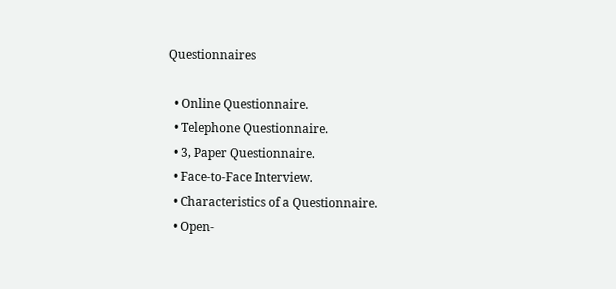Questionnaires

  • Online Questionnaire.
  • Telephone Questionnaire.
  • 3, Paper Questionnaire.
  • Face-to-Face Interview.
  • Characteristics of a Questionnaire.
  • Open-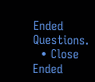Ended Questions.
  • Close Ended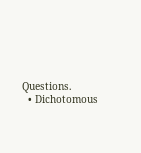Questions.
  • Dichotomous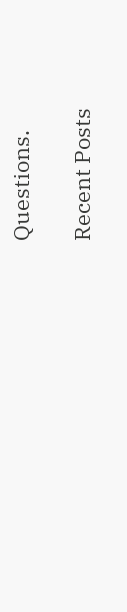Questions.

Recent Posts